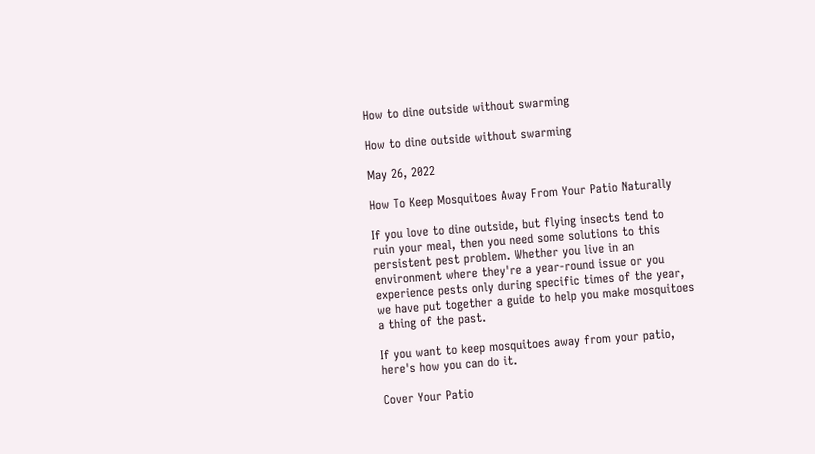How to dine outside without swarming

How to dine outside without swarming

May 26, 2022

How To Keep Mosquitoes Away From Your Patio Naturally

If you love to dine outside, but flying insects tend to ruin your meal, then you need some solutions to this persistent pest problem. Whether you live in an environment where they're a year-round issue or you experience pests only during specific times of the year, we have put together a guide to help you make mosquitoes a thing of the past.

If you want to keep mosquitoes away from your patio, here's how you can do it.

Cover Your Patio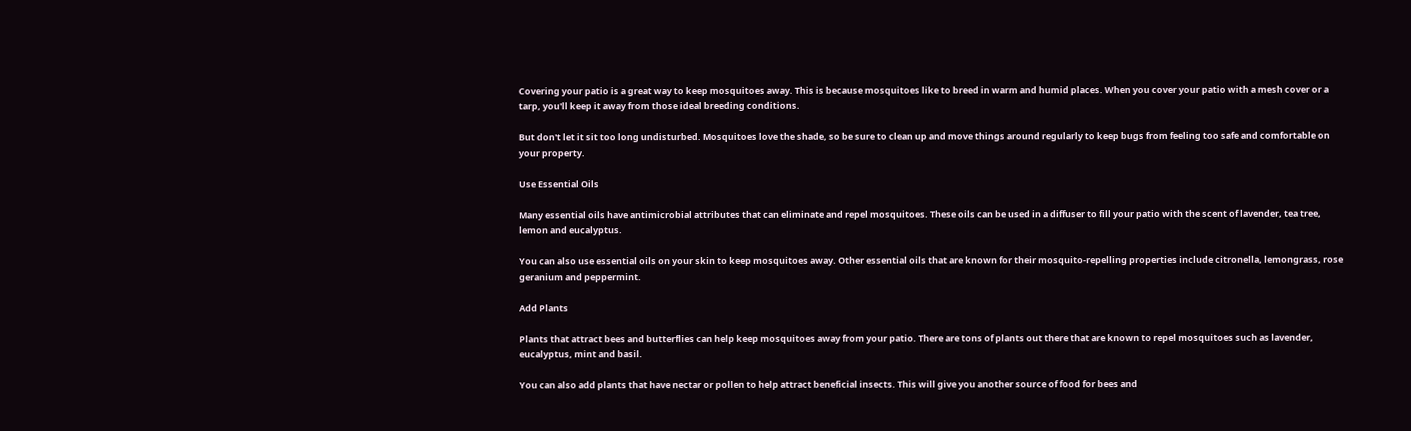Covering your patio is a great way to keep mosquitoes away. This is because mosquitoes like to breed in warm and humid places. When you cover your patio with a mesh cover or a tarp, you'll keep it away from those ideal breeding conditions.

But don't let it sit too long undisturbed. Mosquitoes love the shade, so be sure to clean up and move things around regularly to keep bugs from feeling too safe and comfortable on your property.

Use Essential Oils

Many essential oils have antimicrobial attributes that can eliminate and repel mosquitoes. These oils can be used in a diffuser to fill your patio with the scent of lavender, tea tree, lemon and eucalyptus.

You can also use essential oils on your skin to keep mosquitoes away. Other essential oils that are known for their mosquito-repelling properties include citronella, lemongrass, rose geranium and peppermint.

Add Plants

Plants that attract bees and butterflies can help keep mosquitoes away from your patio. There are tons of plants out there that are known to repel mosquitoes such as lavender, eucalyptus, mint and basil.

You can also add plants that have nectar or pollen to help attract beneficial insects. This will give you another source of food for bees and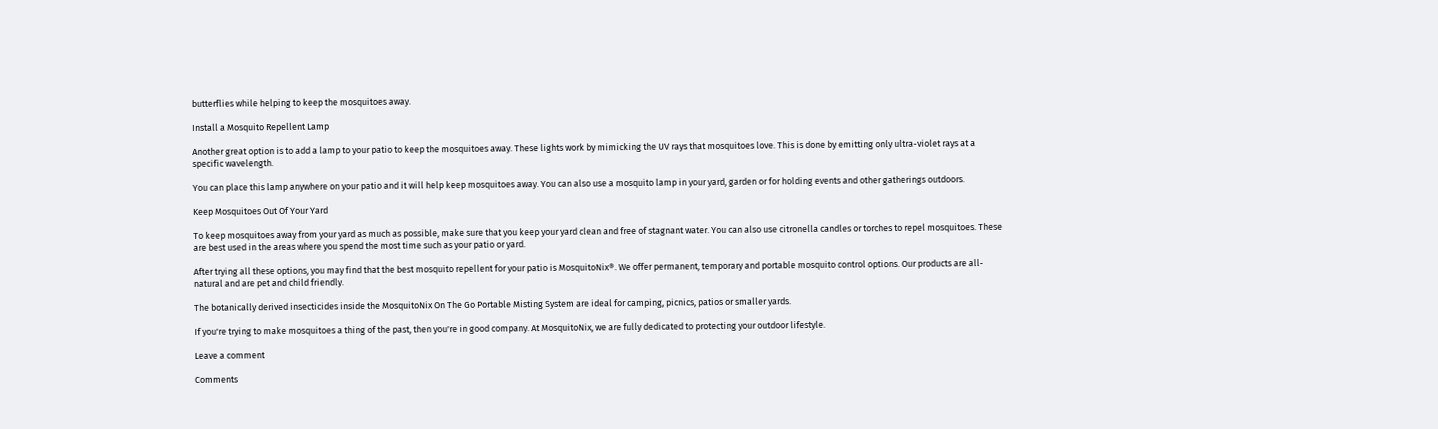butterflies while helping to keep the mosquitoes away.

Install a Mosquito Repellent Lamp

Another great option is to add a lamp to your patio to keep the mosquitoes away. These lights work by mimicking the UV rays that mosquitoes love. This is done by emitting only ultra-violet rays at a specific wavelength.

You can place this lamp anywhere on your patio and it will help keep mosquitoes away. You can also use a mosquito lamp in your yard, garden or for holding events and other gatherings outdoors.

Keep Mosquitoes Out Of Your Yard

To keep mosquitoes away from your yard as much as possible, make sure that you keep your yard clean and free of stagnant water. You can also use citronella candles or torches to repel mosquitoes. These are best used in the areas where you spend the most time such as your patio or yard.

After trying all these options, you may find that the best mosquito repellent for your patio is MosquitoNix®. We offer permanent, temporary and portable mosquito control options. Our products are all-natural and are pet and child friendly.

The botanically derived insecticides inside the MosquitoNix On The Go Portable Misting System are ideal for camping, picnics, patios or smaller yards.

If you're trying to make mosquitoes a thing of the past, then you're in good company. At MosquitoNix, we are fully dedicated to protecting your outdoor lifestyle.

Leave a comment

Comments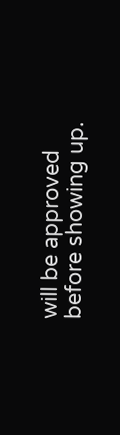will be approved before showing up.